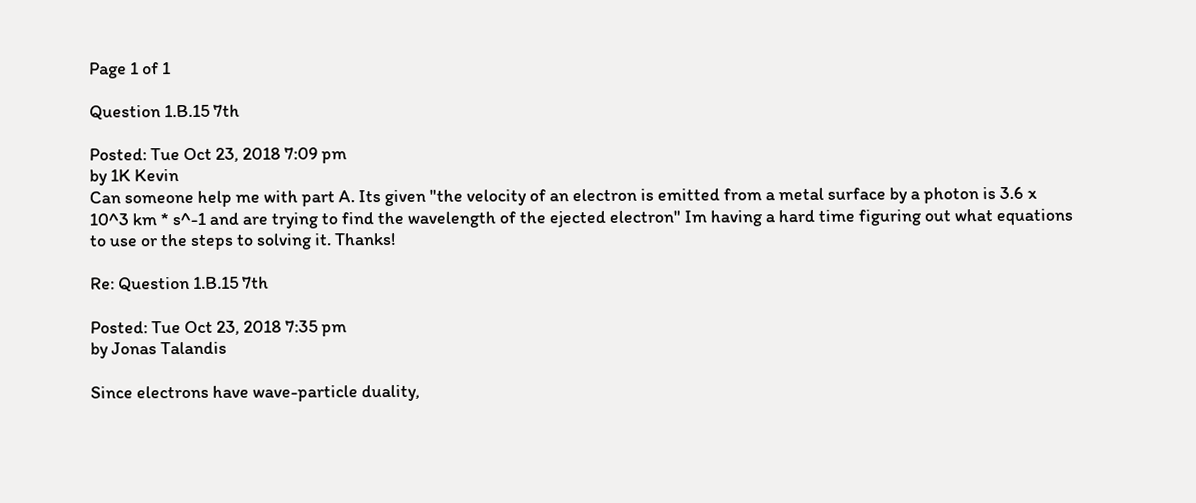Page 1 of 1

Question 1.B.15 7th

Posted: Tue Oct 23, 2018 7:09 pm
by 1K Kevin
Can someone help me with part A. Its given "the velocity of an electron is emitted from a metal surface by a photon is 3.6 x 10^3 km * s^-1 and are trying to find the wavelength of the ejected electron" Im having a hard time figuring out what equations to use or the steps to solving it. Thanks!

Re: Question 1.B.15 7th

Posted: Tue Oct 23, 2018 7:35 pm
by Jonas Talandis

Since electrons have wave-particle duality,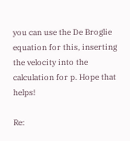you can use the De Broglie equation for this, inserting the velocity into the calculation for p. Hope that helps!

Re: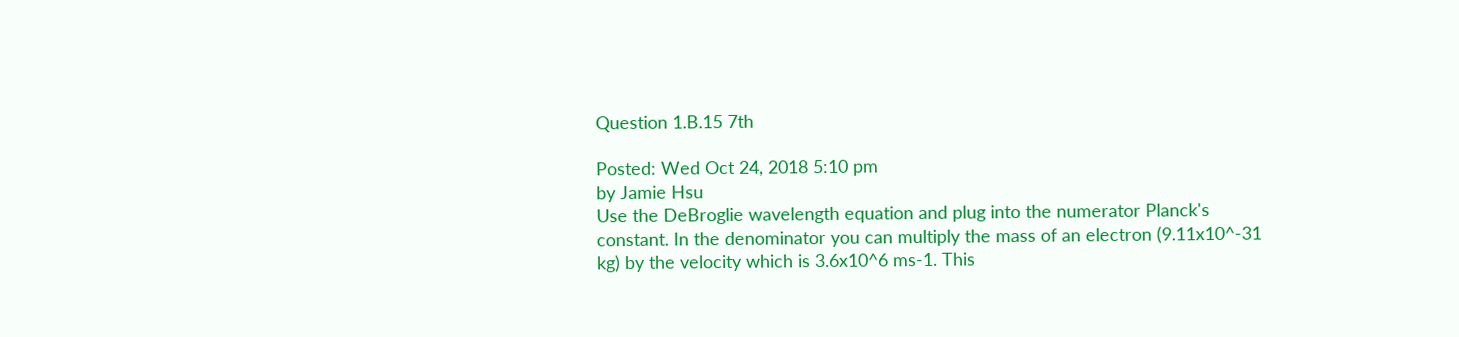Question 1.B.15 7th

Posted: Wed Oct 24, 2018 5:10 pm
by Jamie Hsu
Use the DeBroglie wavelength equation and plug into the numerator Planck's constant. In the denominator you can multiply the mass of an electron (9.11x10^-31 kg) by the velocity which is 3.6x10^6 ms-1. This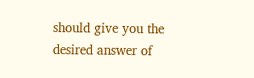should give you the desired answer of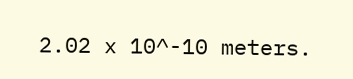2.02 x 10^-10 meters.